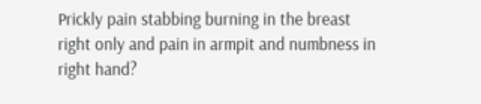Prickly pain stabbing burning in the breast right only and pain in armpit and numbness in right hand?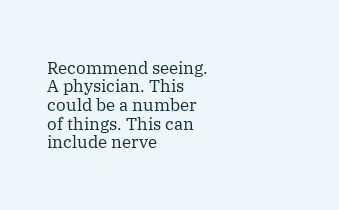Recommend seeing. A physician. This could be a number of things. This can include nerve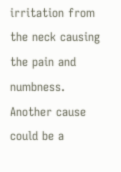irritation from the neck causing the pain and numbness. Another cause could be a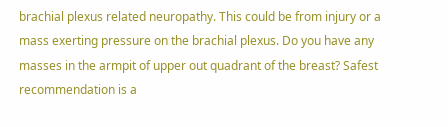brachial plexus related neuropathy. This could be from injury or a mass exerting pressure on the brachial plexus. Do you have any masses in the armpit of upper out quadrant of the breast? Safest recommendation is a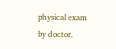physical exam by doctor.